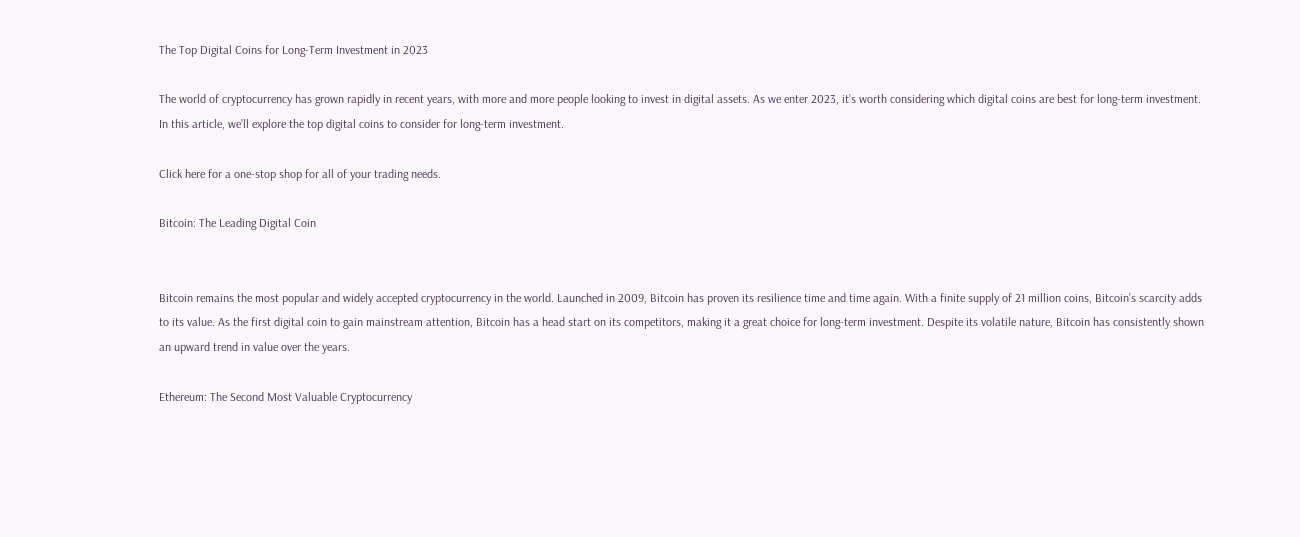The Top Digital Coins for Long-Term Investment in 2023

The world of cryptocurrency has grown rapidly in recent years, with more and more people looking to invest in digital assets. As we enter 2023, it’s worth considering which digital coins are best for long-term investment. In this article, we’ll explore the top digital coins to consider for long-term investment.

Click here for a one-stop shop for all of your trading needs.

Bitcoin: The Leading Digital Coin


Bitcoin remains the most popular and widely accepted cryptocurrency in the world. Launched in 2009, Bitcoin has proven its resilience time and time again. With a finite supply of 21 million coins, Bitcoin’s scarcity adds to its value. As the first digital coin to gain mainstream attention, Bitcoin has a head start on its competitors, making it a great choice for long-term investment. Despite its volatile nature, Bitcoin has consistently shown an upward trend in value over the years.

Ethereum: The Second Most Valuable Cryptocurrency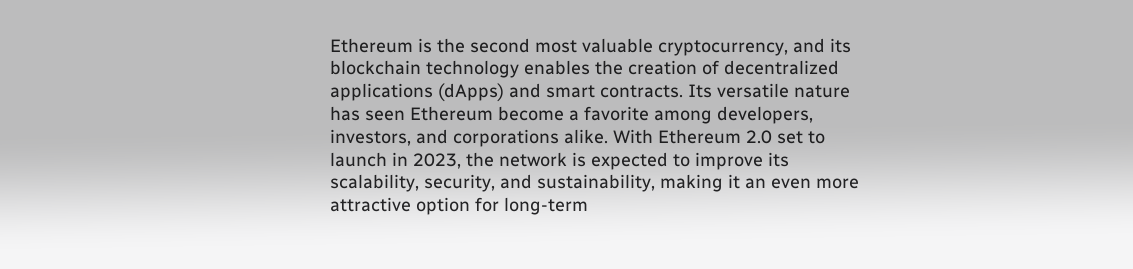Ethereum is the second most valuable cryptocurrency, and its blockchain technology enables the creation of decentralized applications (dApps) and smart contracts. Its versatile nature has seen Ethereum become a favorite among developers, investors, and corporations alike. With Ethereum 2.0 set to launch in 2023, the network is expected to improve its scalability, security, and sustainability, making it an even more attractive option for long-term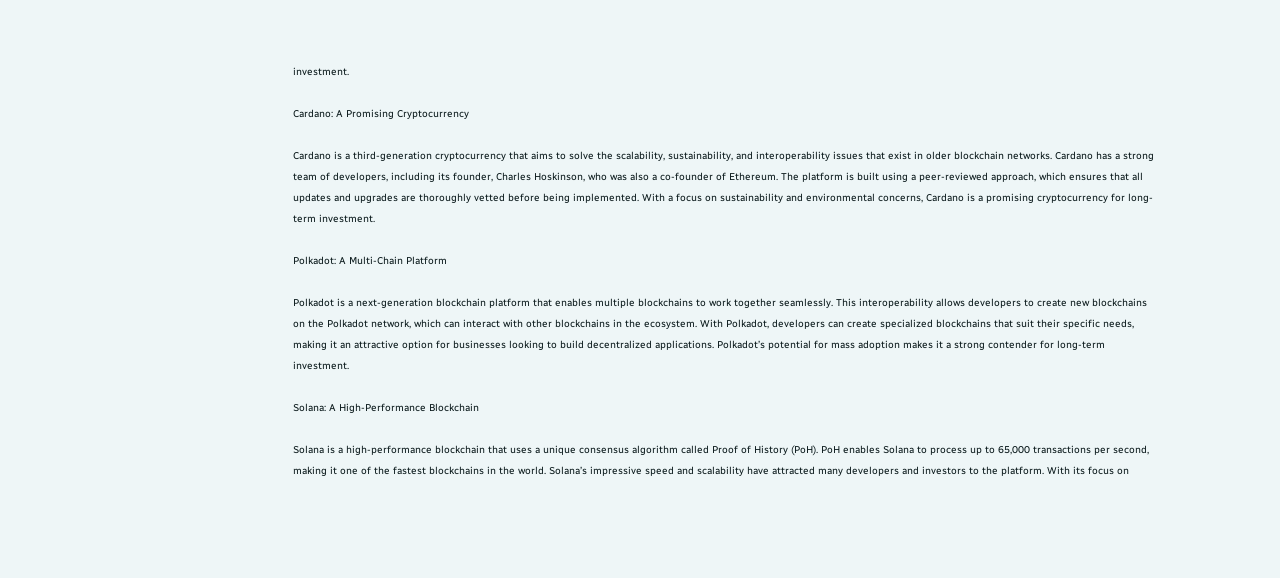investment.

Cardano: A Promising Cryptocurrency

Cardano is a third-generation cryptocurrency that aims to solve the scalability, sustainability, and interoperability issues that exist in older blockchain networks. Cardano has a strong team of developers, including its founder, Charles Hoskinson, who was also a co-founder of Ethereum. The platform is built using a peer-reviewed approach, which ensures that all updates and upgrades are thoroughly vetted before being implemented. With a focus on sustainability and environmental concerns, Cardano is a promising cryptocurrency for long-term investment.

Polkadot: A Multi-Chain Platform

Polkadot is a next-generation blockchain platform that enables multiple blockchains to work together seamlessly. This interoperability allows developers to create new blockchains on the Polkadot network, which can interact with other blockchains in the ecosystem. With Polkadot, developers can create specialized blockchains that suit their specific needs, making it an attractive option for businesses looking to build decentralized applications. Polkadot’s potential for mass adoption makes it a strong contender for long-term investment.

Solana: A High-Performance Blockchain

Solana is a high-performance blockchain that uses a unique consensus algorithm called Proof of History (PoH). PoH enables Solana to process up to 65,000 transactions per second, making it one of the fastest blockchains in the world. Solana’s impressive speed and scalability have attracted many developers and investors to the platform. With its focus on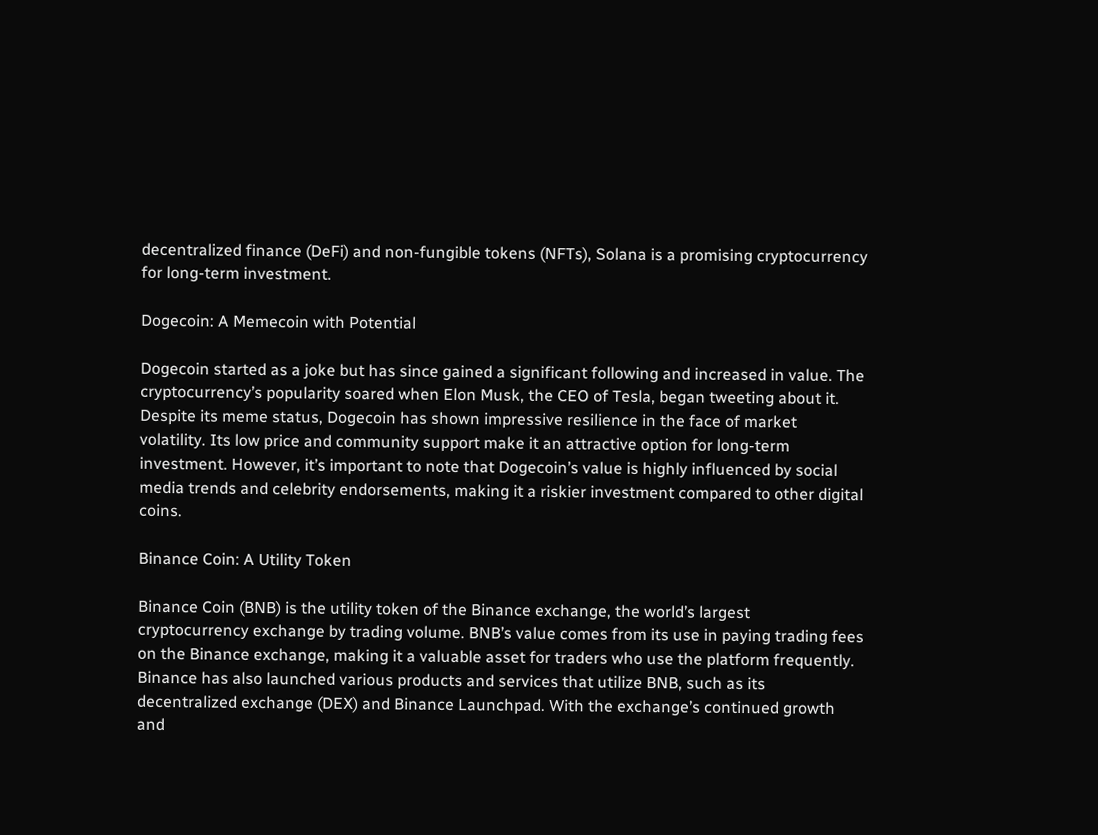decentralized finance (DeFi) and non-fungible tokens (NFTs), Solana is a promising cryptocurrency for long-term investment.

Dogecoin: A Memecoin with Potential

Dogecoin started as a joke but has since gained a significant following and increased in value. The cryptocurrency’s popularity soared when Elon Musk, the CEO of Tesla, began tweeting about it. Despite its meme status, Dogecoin has shown impressive resilience in the face of market volatility. Its low price and community support make it an attractive option for long-term investment. However, it’s important to note that Dogecoin’s value is highly influenced by social media trends and celebrity endorsements, making it a riskier investment compared to other digital coins.

Binance Coin: A Utility Token

Binance Coin (BNB) is the utility token of the Binance exchange, the world’s largest cryptocurrency exchange by trading volume. BNB’s value comes from its use in paying trading fees on the Binance exchange, making it a valuable asset for traders who use the platform frequently. Binance has also launched various products and services that utilize BNB, such as its decentralized exchange (DEX) and Binance Launchpad. With the exchange’s continued growth and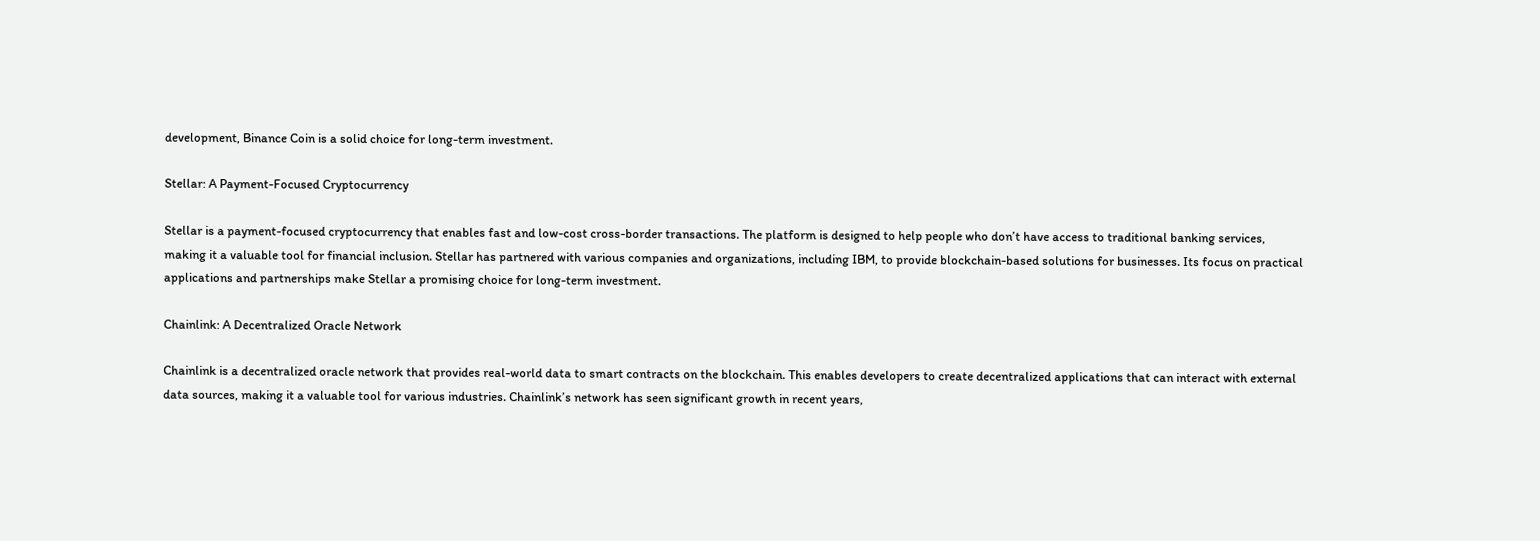development, Binance Coin is a solid choice for long-term investment.

Stellar: A Payment-Focused Cryptocurrency

Stellar is a payment-focused cryptocurrency that enables fast and low-cost cross-border transactions. The platform is designed to help people who don’t have access to traditional banking services, making it a valuable tool for financial inclusion. Stellar has partnered with various companies and organizations, including IBM, to provide blockchain-based solutions for businesses. Its focus on practical applications and partnerships make Stellar a promising choice for long-term investment.

Chainlink: A Decentralized Oracle Network

Chainlink is a decentralized oracle network that provides real-world data to smart contracts on the blockchain. This enables developers to create decentralized applications that can interact with external data sources, making it a valuable tool for various industries. Chainlink’s network has seen significant growth in recent years,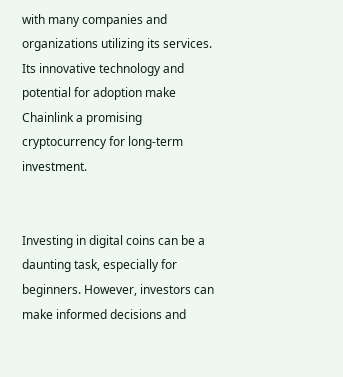with many companies and organizations utilizing its services. Its innovative technology and potential for adoption make Chainlink a promising cryptocurrency for long-term investment.


Investing in digital coins can be a daunting task, especially for beginners. However, investors can make informed decisions and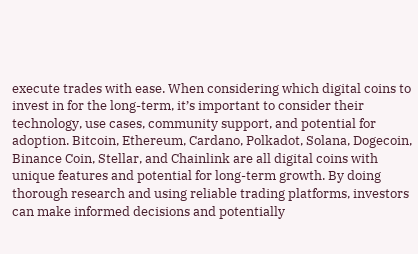execute trades with ease. When considering which digital coins to invest in for the long-term, it’s important to consider their technology, use cases, community support, and potential for adoption. Bitcoin, Ethereum, Cardano, Polkadot, Solana, Dogecoin, Binance Coin, Stellar, and Chainlink are all digital coins with unique features and potential for long-term growth. By doing thorough research and using reliable trading platforms, investors can make informed decisions and potentially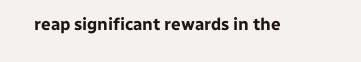reap significant rewards in the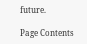future.

Page Contents